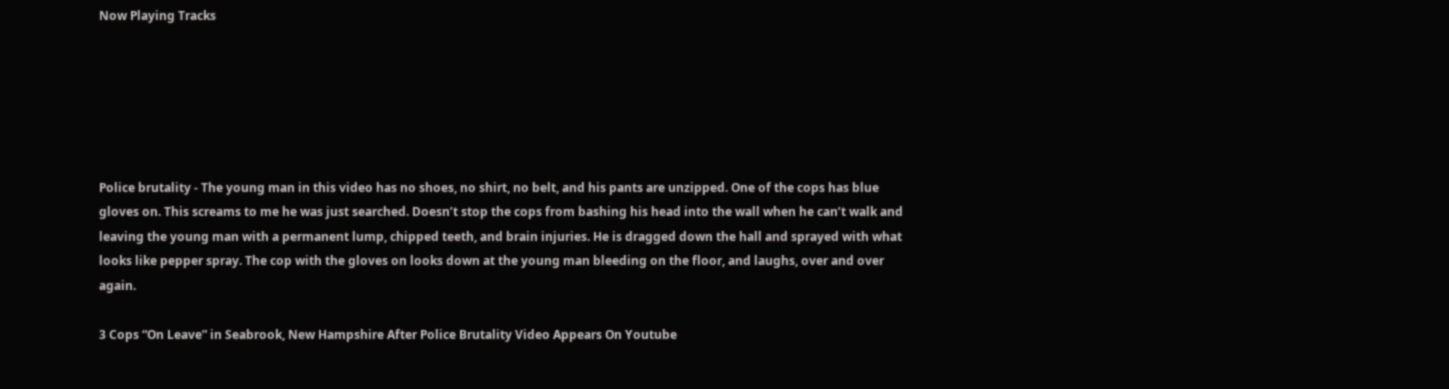Now Playing Tracks






Police brutality - The young man in this video has no shoes, no shirt, no belt, and his pants are unzipped. One of the cops has blue gloves on. This screams to me he was just searched. Doesn’t stop the cops from bashing his head into the wall when he can’t walk and leaving the young man with a permanent lump, chipped teeth, and brain injuries. He is dragged down the hall and sprayed with what looks like pepper spray. The cop with the gloves on looks down at the young man bleeding on the floor, and laughs, over and over again.

3 Cops “On Leave” in Seabrook, New Hampshire After Police Brutality Video Appears On Youtube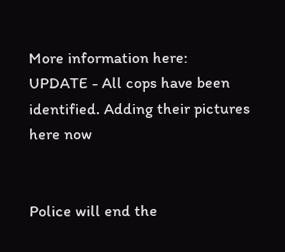More information here:
UPDATE - All cops have been identified. Adding their pictures here now


Police will end the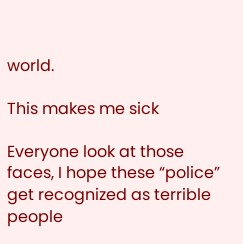world.

This makes me sick

Everyone look at those faces, I hope these “police” get recognized as terrible people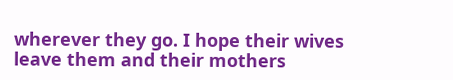wherever they go. I hope their wives leave them and their mothers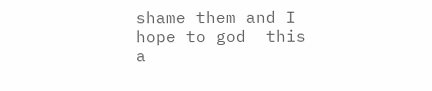shame them and I hope to god  this a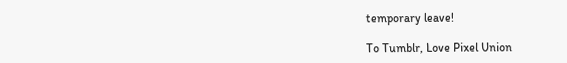temporary leave!

To Tumblr, Love Pixel Union